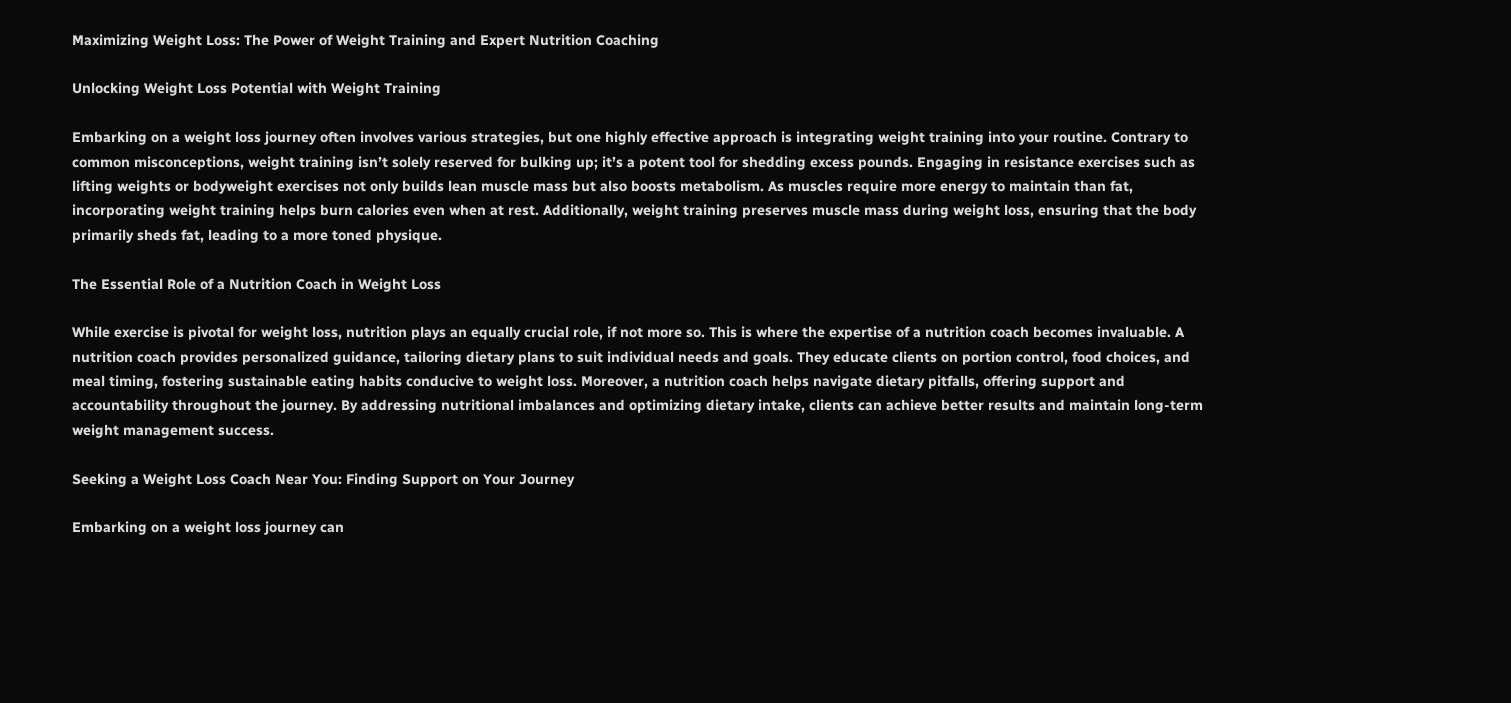Maximizing Weight Loss: The Power of Weight Training and Expert Nutrition Coaching

Unlocking Weight Loss Potential with Weight Training

Embarking on a weight loss journey often involves various strategies, but one highly effective approach is integrating weight training into your routine. Contrary to common misconceptions, weight training isn’t solely reserved for bulking up; it’s a potent tool for shedding excess pounds. Engaging in resistance exercises such as lifting weights or bodyweight exercises not only builds lean muscle mass but also boosts metabolism. As muscles require more energy to maintain than fat, incorporating weight training helps burn calories even when at rest. Additionally, weight training preserves muscle mass during weight loss, ensuring that the body primarily sheds fat, leading to a more toned physique.

The Essential Role of a Nutrition Coach in Weight Loss

While exercise is pivotal for weight loss, nutrition plays an equally crucial role, if not more so. This is where the expertise of a nutrition coach becomes invaluable. A nutrition coach provides personalized guidance, tailoring dietary plans to suit individual needs and goals. They educate clients on portion control, food choices, and meal timing, fostering sustainable eating habits conducive to weight loss. Moreover, a nutrition coach helps navigate dietary pitfalls, offering support and accountability throughout the journey. By addressing nutritional imbalances and optimizing dietary intake, clients can achieve better results and maintain long-term weight management success.

Seeking a Weight Loss Coach Near You: Finding Support on Your Journey

Embarking on a weight loss journey can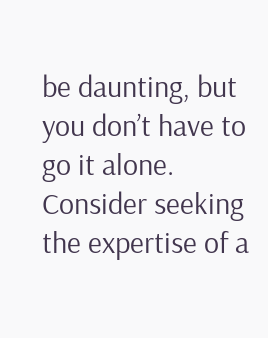be daunting, but you don’t have to go it alone. Consider seeking the expertise of a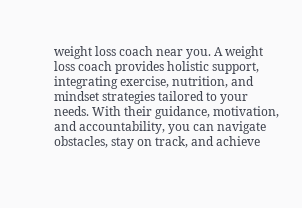weight loss coach near you. A weight loss coach provides holistic support, integrating exercise, nutrition, and mindset strategies tailored to your needs. With their guidance, motivation, and accountability, you can navigate obstacles, stay on track, and achieve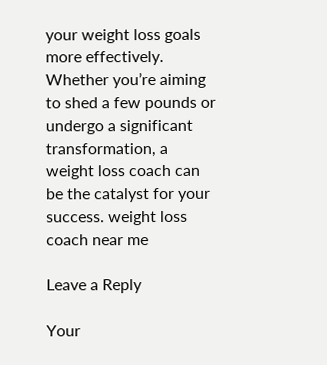your weight loss goals more effectively. Whether you’re aiming to shed a few pounds or undergo a significant transformation, a weight loss coach can be the catalyst for your success. weight loss coach near me

Leave a Reply

Your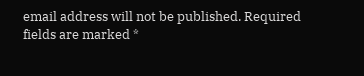email address will not be published. Required fields are marked *